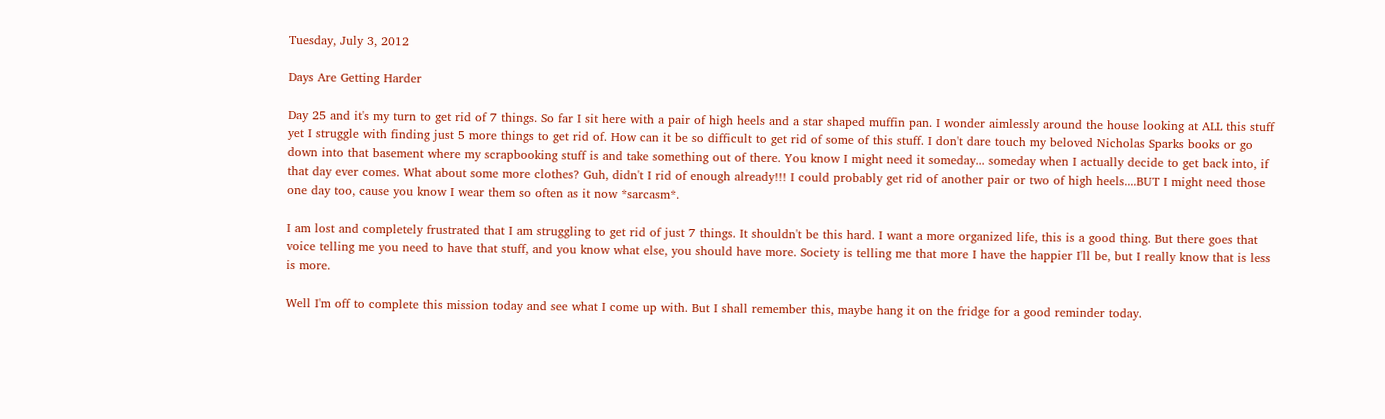Tuesday, July 3, 2012

Days Are Getting Harder

Day 25 and it's my turn to get rid of 7 things. So far I sit here with a pair of high heels and a star shaped muffin pan. I wonder aimlessly around the house looking at ALL this stuff yet I struggle with finding just 5 more things to get rid of. How can it be so difficult to get rid of some of this stuff. I don't dare touch my beloved Nicholas Sparks books or go down into that basement where my scrapbooking stuff is and take something out of there. You know I might need it someday... someday when I actually decide to get back into, if that day ever comes. What about some more clothes? Guh, didn't I rid of enough already!!! I could probably get rid of another pair or two of high heels....BUT I might need those one day too, cause you know I wear them so often as it now *sarcasm*.

I am lost and completely frustrated that I am struggling to get rid of just 7 things. It shouldn't be this hard. I want a more organized life, this is a good thing. But there goes that voice telling me you need to have that stuff, and you know what else, you should have more. Society is telling me that more I have the happier I'll be, but I really know that is less is more.

Well I'm off to complete this mission today and see what I come up with. But I shall remember this, maybe hang it on the fridge for a good reminder today.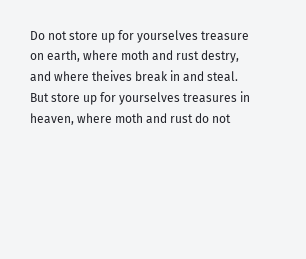Do not store up for yourselves treasure on earth, where moth and rust destry, and where theives break in and steal. But store up for yourselves treasures in heaven, where moth and rust do not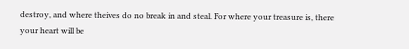destroy, and where theives do no break in and steal. For where your treasure is, there your heart will be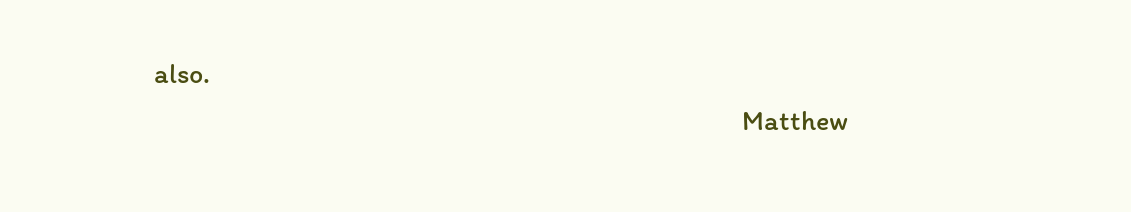also.
                                                                                                  Matthew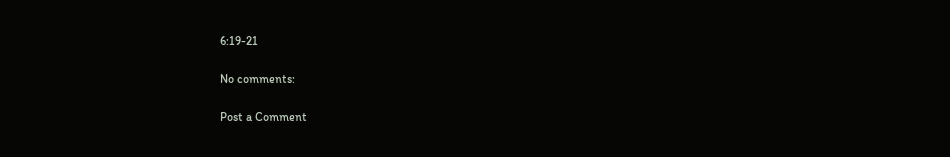6:19-21

No comments:

Post a Comment